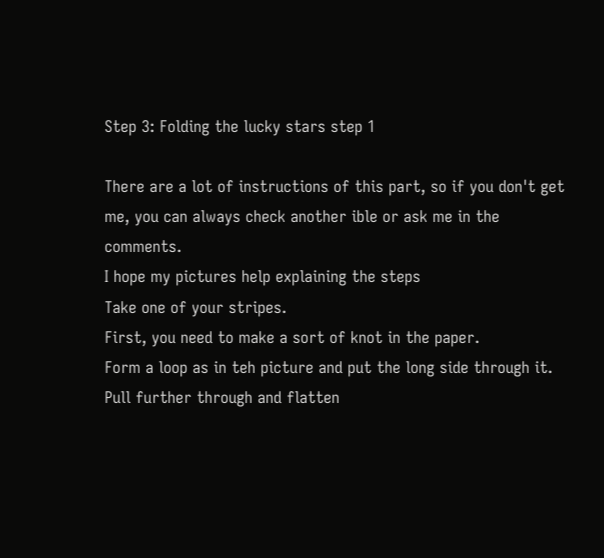Step 3: Folding the lucky stars step 1

There are a lot of instructions of this part, so if you don't get me, you can always check another ible or ask me in the comments.
I hope my pictures help explaining the steps
Take one of your stripes.
First, you need to make a sort of knot in the paper.
Form a loop as in teh picture and put the long side through it.
Pull further through and flatten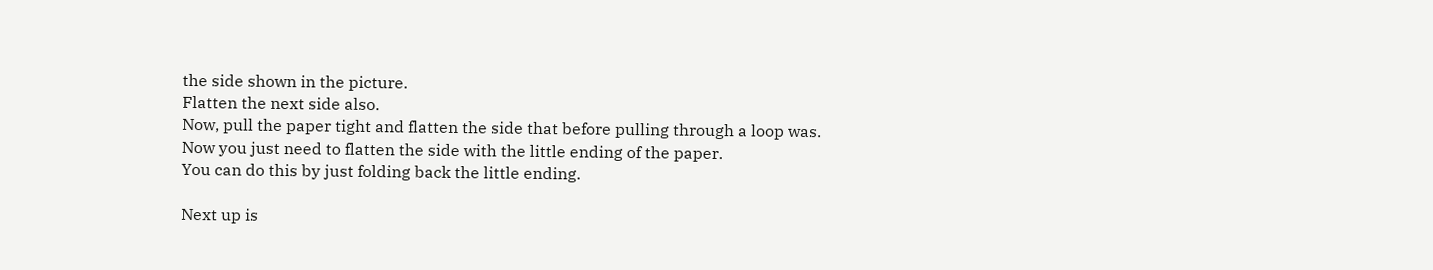the side shown in the picture.
Flatten the next side also.
Now, pull the paper tight and flatten the side that before pulling through a loop was.
Now you just need to flatten the side with the little ending of the paper.
You can do this by just folding back the little ending.

Next up is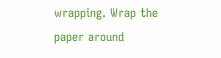wrapping. Wrap the paper around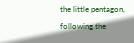the little pentagon, following the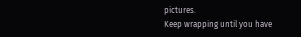pictures.
Keep wrapping until you have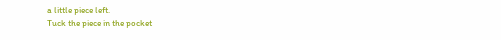a little piece left.
Tuck the piece in the pocket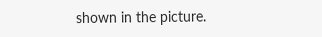shown in the picture.